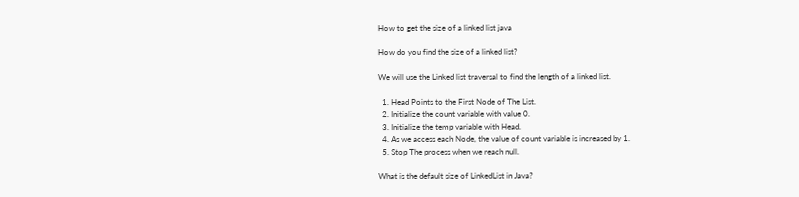How to get the size of a linked list java

How do you find the size of a linked list?

We will use the Linked list traversal to find the length of a linked list.

  1. Head Points to the First Node of The List.
  2. Initialize the count variable with value 0.
  3. Initialize the temp variable with Head.
  4. As we access each Node, the value of count variable is increased by 1.
  5. Stop The process when we reach null.

What is the default size of LinkedList in Java?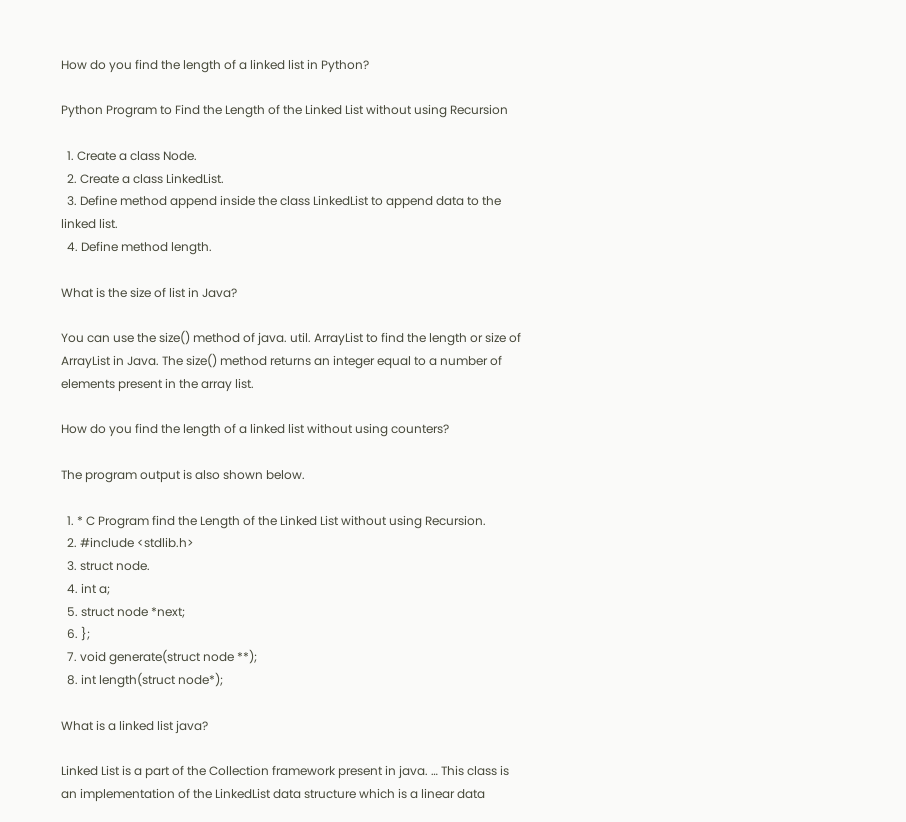How do you find the length of a linked list in Python?

Python Program to Find the Length of the Linked List without using Recursion

  1. Create a class Node.
  2. Create a class LinkedList.
  3. Define method append inside the class LinkedList to append data to the linked list.
  4. Define method length.

What is the size of list in Java?

You can use the size() method of java. util. ArrayList to find the length or size of ArrayList in Java. The size() method returns an integer equal to a number of elements present in the array list.

How do you find the length of a linked list without using counters?

The program output is also shown below.

  1. * C Program find the Length of the Linked List without using Recursion.
  2. #include <stdlib.h>
  3. struct node.
  4. int a;
  5. struct node *next;
  6. };
  7. void generate(struct node **);
  8. int length(struct node*);

What is a linked list java?

Linked List is a part of the Collection framework present in java. … This class is an implementation of the LinkedList data structure which is a linear data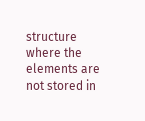structure where the elements are not stored in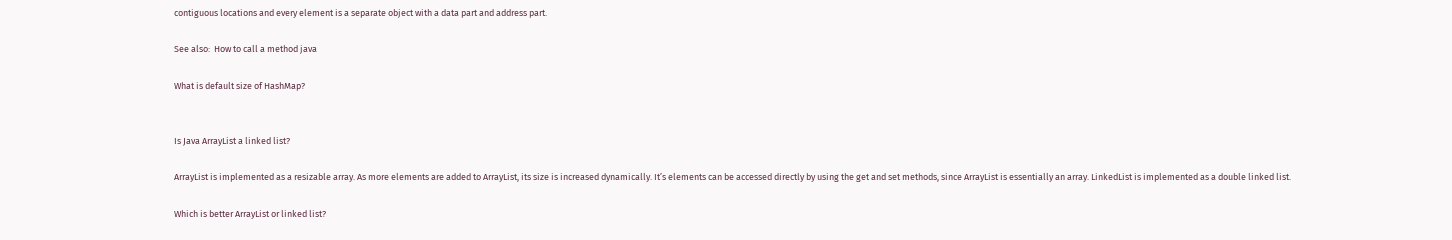contiguous locations and every element is a separate object with a data part and address part.

See also:  How to call a method java

What is default size of HashMap?


Is Java ArrayList a linked list?

ArrayList is implemented as a resizable array. As more elements are added to ArrayList, its size is increased dynamically. It’s elements can be accessed directly by using the get and set methods, since ArrayList is essentially an array. LinkedList is implemented as a double linked list.

Which is better ArrayList or linked list?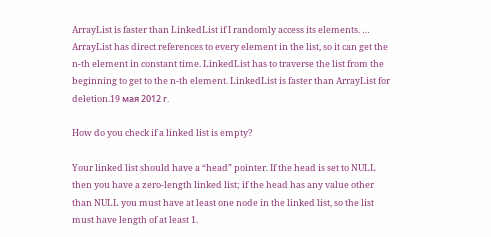ArrayList is faster than LinkedList if I randomly access its elements. … ArrayList has direct references to every element in the list, so it can get the n-th element in constant time. LinkedList has to traverse the list from the beginning to get to the n-th element. LinkedList is faster than ArrayList for deletion.19 мая 2012 г.

How do you check if a linked list is empty?

Your linked list should have a “head” pointer. If the head is set to NULL then you have a zero-length linked list; if the head has any value other than NULL you must have at least one node in the linked list, so the list must have length of at least 1.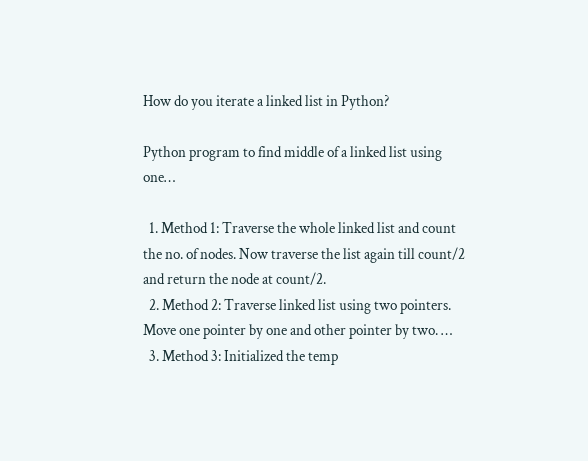How do you iterate a linked list in Python?

Python program to find middle of a linked list using one…

  1. Method 1: Traverse the whole linked list and count the no. of nodes. Now traverse the list again till count/2 and return the node at count/2.
  2. Method 2: Traverse linked list using two pointers. Move one pointer by one and other pointer by two. …
  3. Method 3: Initialized the temp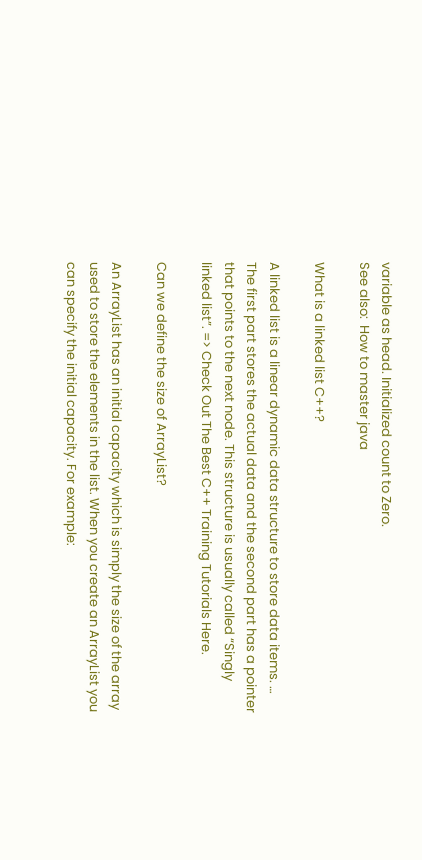variable as head. Initialized count to Zero.
See also:  How to master java

What is a linked list C++?

A linked list is a linear dynamic data structure to store data items. … The first part stores the actual data and the second part has a pointer that points to the next node. This structure is usually called “Singly linked list”. => Check Out The Best C++ Training Tutorials Here.

Can we define the size of ArrayList?

An ArrayList has an initial capacity which is simply the size of the array used to store the elements in the list. When you create an ArrayList you can specify the initial capacity. For example: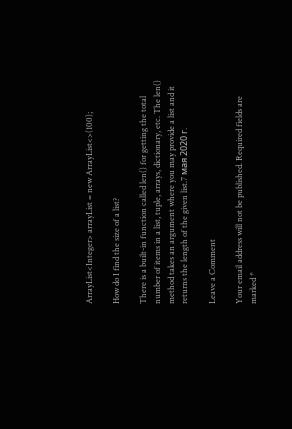ArrayList<Integer> arrayList = new ArrayList<>(100);

How do I find the size of a list?

There is a built-in function called len() for getting the total number of items in a list, tuple, arrays, dictionary, etc. The len() method takes an argument where you may provide a list and it returns the length of the given list.7 мая 2020 г.

Leave a Comment

Your email address will not be published. Required fields are marked *